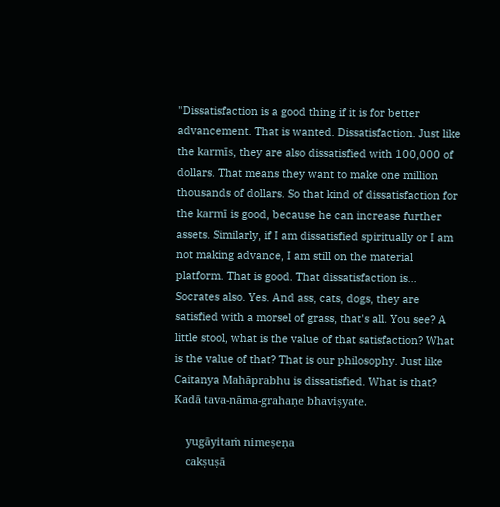"Dissatisfaction is a good thing if it is for better advancement. That is wanted. Dissatisfaction. Just like the karmīs, they are also dissatisfied with 100,000 of dollars. That means they want to make one million thousands of dollars. So that kind of dissatisfaction for the karmī is good, because he can increase further assets. Similarly, if I am dissatisfied spiritually or I am not making advance, I am still on the material platform. That is good. That dissatisfaction is... Socrates also. Yes. And ass, cats, dogs, they are satisfied with a morsel of grass, that's all. You see? A little stool, what is the value of that satisfaction? What is the value of that? That is our philosophy. Just like Caitanya Mahāprabhu is dissatisfied. What is that? Kadā tava-nāma-grahaṇe bhaviṣyate.

    yugāyitaṁ nimeṣeṇa
    cakṣuṣā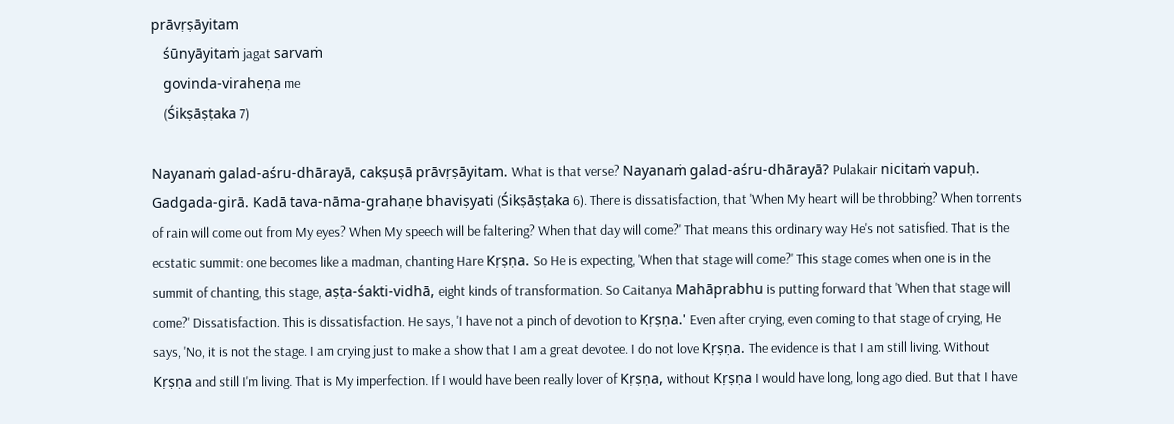prāvṛṣāyitam
    śūnyāyitaṁ jagat sarvaṁ
    govinda-viraheṇa me
    (Śikṣāṣṭaka 7)

Nayanaṁ galad-aśru-dhārayā, cakṣuṣā prāvṛṣāyitam. What is that verse? Nayanaṁ galad-aśru-dhārayā? Pulakair nicitaṁ vapuḥ. Gadgada-girā. Kadā tava-nāma-grahaṇe bhaviṣyati (Śikṣāṣṭaka 6). There is dissatisfaction, that 'When My heart will be throbbing? When torrents of rain will come out from My eyes? When My speech will be faltering? When that day will come?' That means this ordinary way He's not satisfied. That is the ecstatic summit: one becomes like a madman, chanting Hare Kṛṣṇa. So He is expecting, 'When that stage will come?' This stage comes when one is in the summit of chanting, this stage, aṣṭa-śakti-vidhā, eight kinds of transformation. So Caitanya Mahāprabhu is putting forward that 'When that stage will come?' Dissatisfaction. This is dissatisfaction. He says, 'I have not a pinch of devotion to Kṛṣṇa.' Even after crying, even coming to that stage of crying, He says, 'No, it is not the stage. I am crying just to make a show that I am a great devotee. I do not love Kṛṣṇa. The evidence is that I am still living. Without Kṛṣṇa and still I'm living. That is My imperfection. If I would have been really lover of Kṛṣṇa, without Kṛṣṇa I would have long, long ago died. But that I have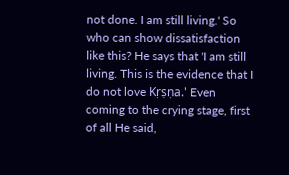not done. I am still living.' So who can show dissatisfaction like this? He says that 'I am still living. This is the evidence that I do not love Kṛṣṇa.' Even coming to the crying stage, first of all He said,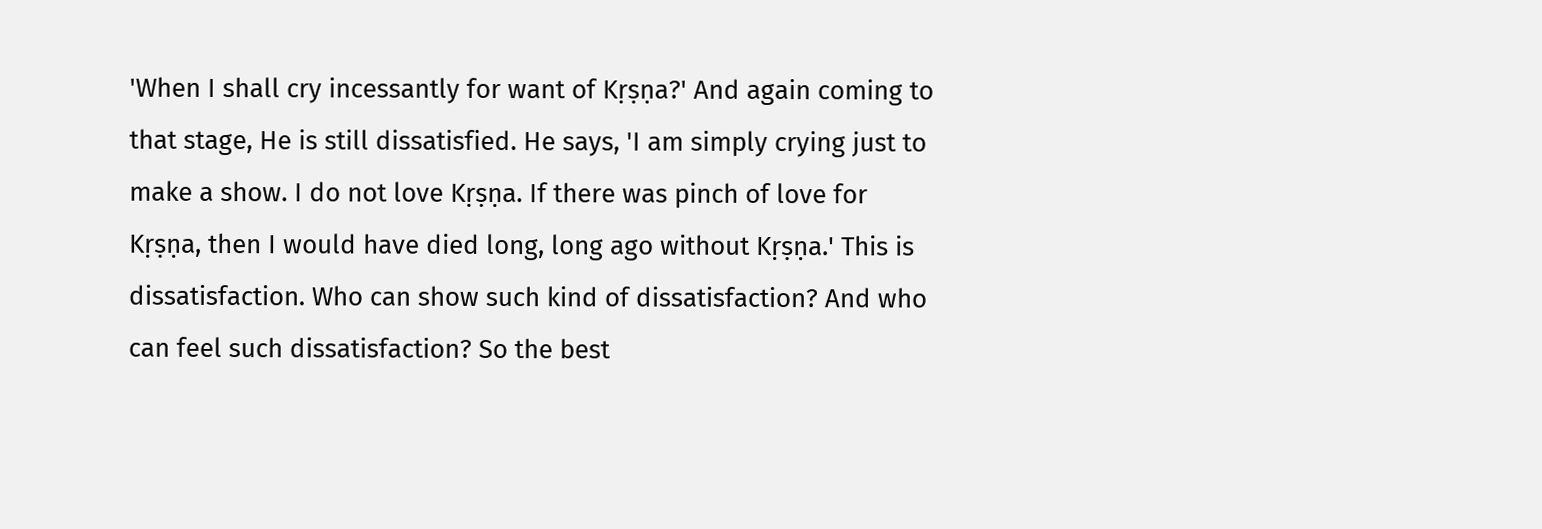'When I shall cry incessantly for want of Kṛṣṇa?' And again coming to that stage, He is still dissatisfied. He says, 'I am simply crying just to make a show. I do not love Kṛṣṇa. If there was pinch of love for Kṛṣṇa, then I would have died long, long ago without Kṛṣṇa.' This is dissatisfaction. Who can show such kind of dissatisfaction? And who can feel such dissatisfaction? So the best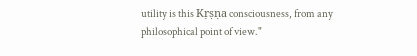utility is this Kṛṣṇa consciousness, from any philosophical point of view."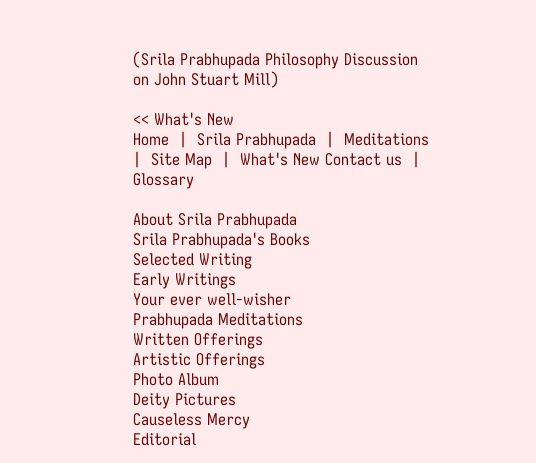(Srila Prabhupada Philosophy Discussion on John Stuart Mill)

<< What's New
Home  |  Srila Prabhupada  |  Meditations  |  Site Map  |  What's New Contact us  |  Glossary

About Srila Prabhupada
Srila Prabhupada's Books
Selected Writing
Early Writings
Your ever well-wisher
Prabhupada Meditations
Written Offerings
Artistic Offerings
Photo Album
Deity Pictures
Causeless Mercy
Editorial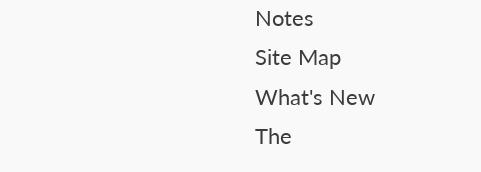Notes
Site Map
What's New
The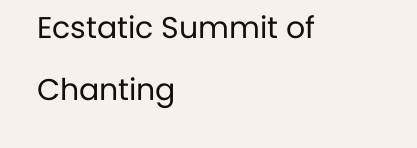Ecstatic Summit of Chanting